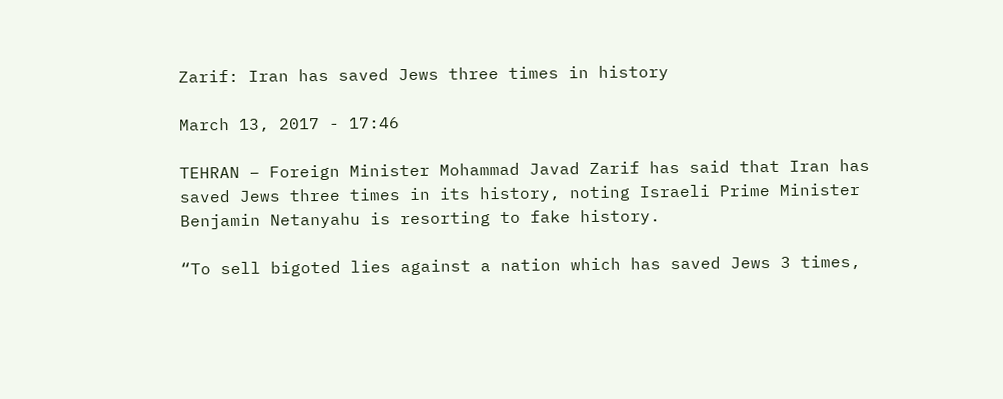Zarif: Iran has saved Jews three times in history

March 13, 2017 - 17:46

TEHRAN – Foreign Minister Mohammad Javad Zarif has said that Iran has saved Jews three times in its history, noting Israeli Prime Minister Benjamin Netanyahu is resorting to fake history.

“To sell bigoted lies against a nation which has saved Jews 3 times,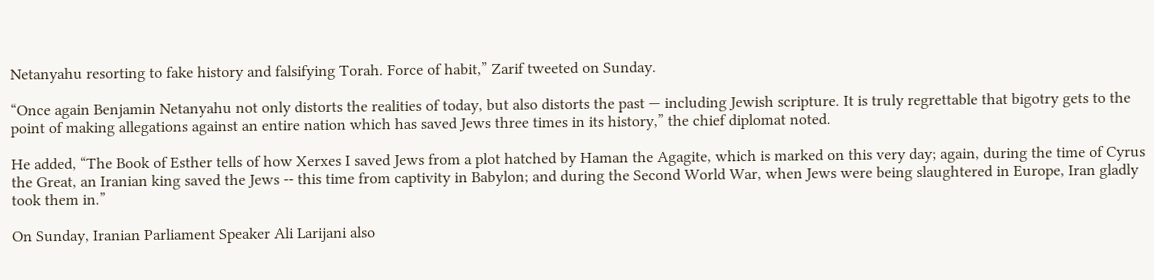Netanyahu resorting to fake history and falsifying Torah. Force of habit,” Zarif tweeted on Sunday.

“Once again Benjamin Netanyahu not only distorts the realities of today, but also distorts the past — including Jewish scripture. It is truly regrettable that bigotry gets to the point of making allegations against an entire nation which has saved Jews three times in its history,” the chief diplomat noted.

He added, “The Book of Esther tells of how Xerxes I saved Jews from a plot hatched by Haman the Agagite, which is marked on this very day; again, during the time of Cyrus the Great, an Iranian king saved the Jews -- this time from captivity in Babylon; and during the Second World War, when Jews were being slaughtered in Europe, Iran gladly took them in.”

On Sunday, Iranian Parliament Speaker Ali Larijani also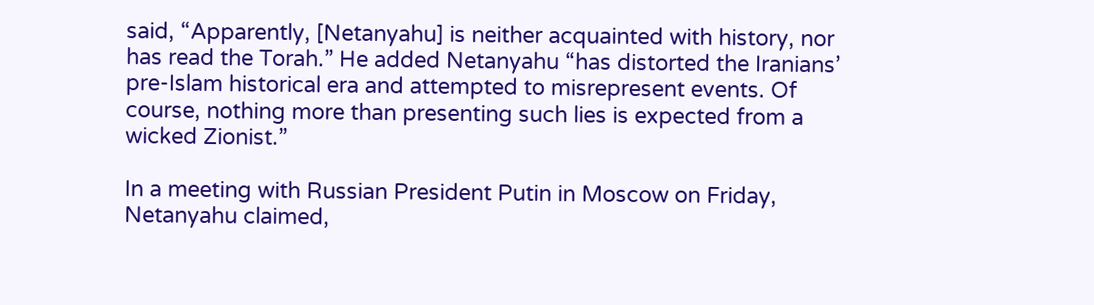said, “Apparently, [Netanyahu] is neither acquainted with history, nor has read the Torah.” He added Netanyahu “has distorted the Iranians’ pre-Islam historical era and attempted to misrepresent events. Of course, nothing more than presenting such lies is expected from a wicked Zionist.”

In a meeting with Russian President Putin in Moscow on Friday, Netanyahu claimed,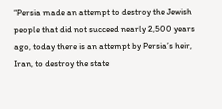“Persia made an attempt to destroy the Jewish people that did not succeed nearly 2,500 years ago, today there is an attempt by Persia’s heir, Iran, to destroy the state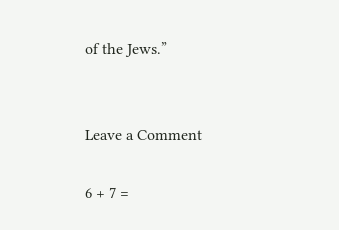of the Jews.”


Leave a Comment

6 + 7 =